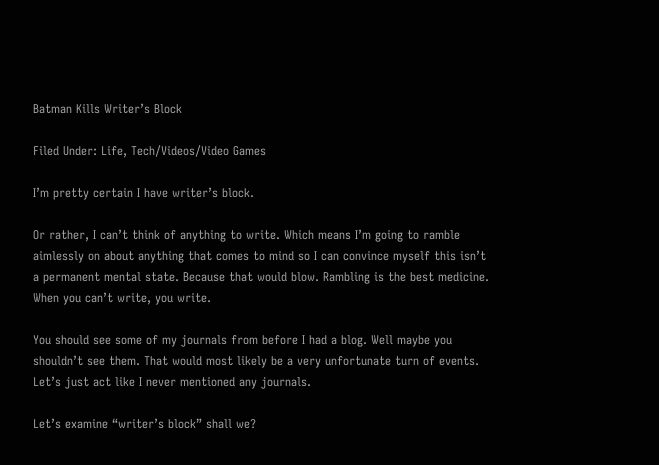Batman Kills Writer’s Block

Filed Under: Life, Tech/Videos/Video Games

I’m pretty certain I have writer’s block.

Or rather, I can’t think of anything to write. Which means I’m going to ramble aimlessly on about anything that comes to mind so I can convince myself this isn’t a permanent mental state. Because that would blow. Rambling is the best medicine. When you can’t write, you write.

You should see some of my journals from before I had a blog. Well maybe you shouldn’t see them. That would most likely be a very unfortunate turn of events. Let’s just act like I never mentioned any journals.

Let’s examine “writer’s block” shall we?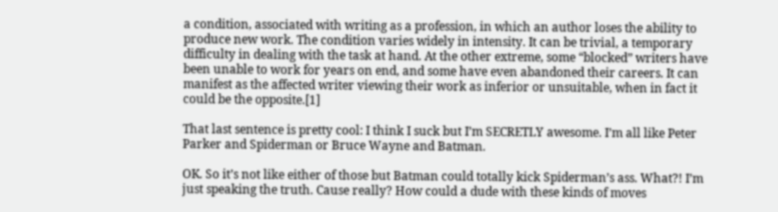a condition, associated with writing as a profession, in which an author loses the ability to produce new work. The condition varies widely in intensity. It can be trivial, a temporary difficulty in dealing with the task at hand. At the other extreme, some “blocked” writers have been unable to work for years on end, and some have even abandoned their careers. It can manifest as the affected writer viewing their work as inferior or unsuitable, when in fact it could be the opposite.[1]

That last sentence is pretty cool: I think I suck but I’m SECRETLY awesome. I’m all like Peter Parker and Spiderman or Bruce Wayne and Batman.

OK. So it’s not like either of those but Batman could totally kick Spiderman’s ass. What?! I’m just speaking the truth. Cause really? How could a dude with these kinds of moves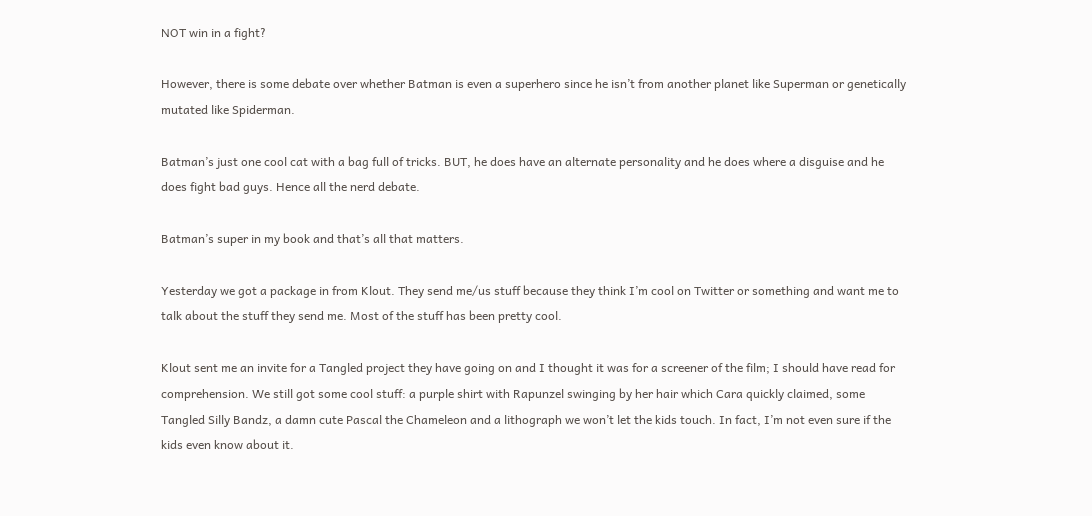NOT win in a fight?

However, there is some debate over whether Batman is even a superhero since he isn’t from another planet like Superman or genetically mutated like Spiderman.

Batman’s just one cool cat with a bag full of tricks. BUT, he does have an alternate personality and he does where a disguise and he does fight bad guys. Hence all the nerd debate.

Batman’s super in my book and that’s all that matters.

Yesterday we got a package in from Klout. They send me/us stuff because they think I’m cool on Twitter or something and want me to talk about the stuff they send me. Most of the stuff has been pretty cool.

Klout sent me an invite for a Tangled project they have going on and I thought it was for a screener of the film; I should have read for comprehension. We still got some cool stuff: a purple shirt with Rapunzel swinging by her hair which Cara quickly claimed, some Tangled Silly Bandz, a damn cute Pascal the Chameleon and a lithograph we won’t let the kids touch. In fact, I’m not even sure if the kids even know about it.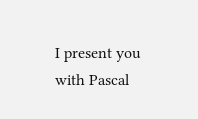I present you with Pascal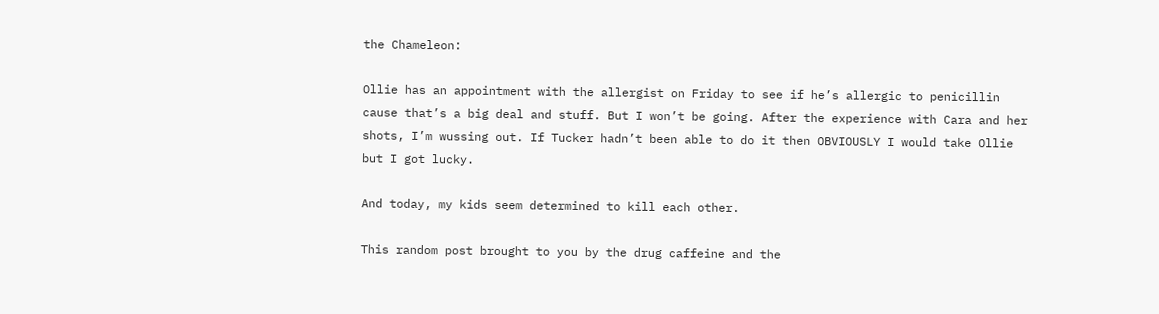the Chameleon:

Ollie has an appointment with the allergist on Friday to see if he’s allergic to penicillin cause that’s a big deal and stuff. But I won’t be going. After the experience with Cara and her shots, I’m wussing out. If Tucker hadn’t been able to do it then OBVIOUSLY I would take Ollie but I got lucky.

And today, my kids seem determined to kill each other.

This random post brought to you by the drug caffeine and the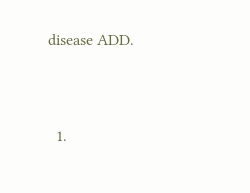disease ADD.



  1.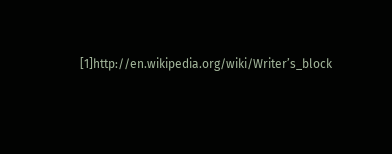[1]http://en.wikipedia.org/wiki/Writer’s_block